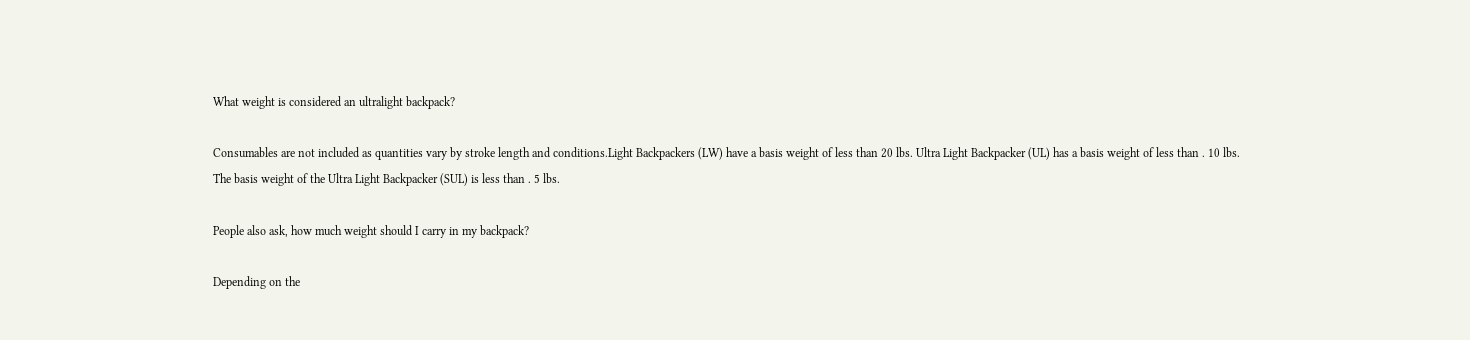What weight is considered an ultralight backpack?

Consumables are not included as quantities vary by stroke length and conditions.Light Backpackers (LW) have a basis weight of less than 20 lbs. Ultra Light Backpacker (UL) has a basis weight of less than . 10 lbs. The basis weight of the Ultra Light Backpacker (SUL) is less than . 5 lbs.

People also ask, how much weight should I carry in my backpack?

Depending on the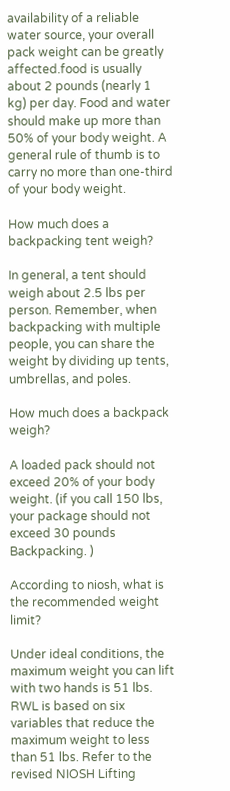availability of a reliable water source, your overall pack weight can be greatly affected.food is usually about 2 pounds (nearly 1 kg) per day. Food and water should make up more than 50% of your body weight. A general rule of thumb is to carry no more than one-third of your body weight.

How much does a backpacking tent weigh?

In general, a tent should weigh about 2.5 lbs per person. Remember, when backpacking with multiple people, you can share the weight by dividing up tents, umbrellas, and poles.

How much does a backpack weigh?

A loaded pack should not exceed 20% of your body weight. (if you call 150 lbs, your package should not exceed 30 pounds Backpacking. )

According to niosh, what is the recommended weight limit?

Under ideal conditions, the maximum weight you can lift with two hands is 51 lbs. RWL is based on six variables that reduce the maximum weight to less than 51 lbs. Refer to the revised NIOSH Lifting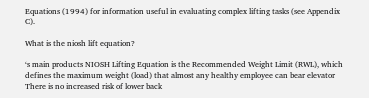Equations (1994) for information useful in evaluating complex lifting tasks (see Appendix C).

What is the niosh lift equation?

‘s main products NIOSH Lifting Equation is the Recommended Weight Limit (RWL), which defines the maximum weight (load) that almost any healthy employee can bear elevator There is no increased risk of lower back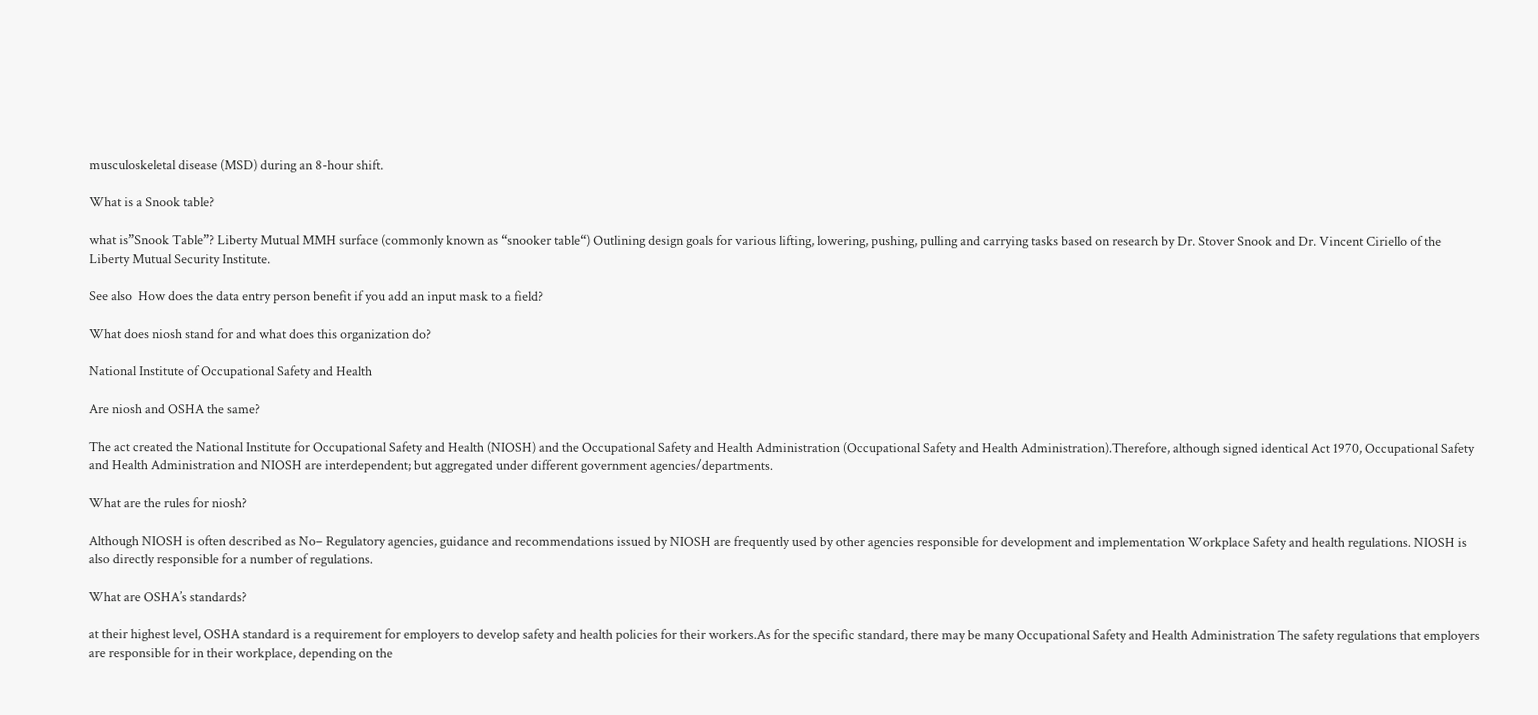musculoskeletal disease (MSD) during an 8-hour shift.

What is a Snook table?

what is”Snook Table”? Liberty Mutual MMH surface (commonly known as “snooker table“) Outlining design goals for various lifting, lowering, pushing, pulling and carrying tasks based on research by Dr. Stover Snook and Dr. Vincent Ciriello of the Liberty Mutual Security Institute.

See also  How does the data entry person benefit if you add an input mask to a field?

What does niosh stand for and what does this organization do?

National Institute of Occupational Safety and Health

Are niosh and OSHA the same?

The act created the National Institute for Occupational Safety and Health (NIOSH) and the Occupational Safety and Health Administration (Occupational Safety and Health Administration).Therefore, although signed identical Act 1970, Occupational Safety and Health Administration and NIOSH are interdependent; but aggregated under different government agencies/departments.

What are the rules for niosh?

Although NIOSH is often described as No– Regulatory agencies, guidance and recommendations issued by NIOSH are frequently used by other agencies responsible for development and implementation Workplace Safety and health regulations. NIOSH is also directly responsible for a number of regulations.

What are OSHA’s standards?

at their highest level, OSHA standard is a requirement for employers to develop safety and health policies for their workers.As for the specific standard, there may be many Occupational Safety and Health Administration The safety regulations that employers are responsible for in their workplace, depending on the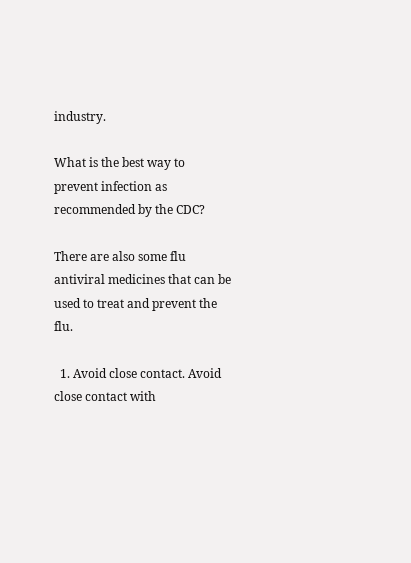industry.

What is the best way to prevent infection as recommended by the CDC?

There are also some flu antiviral medicines that can be used to treat and prevent the flu.

  1. Avoid close contact. Avoid close contact with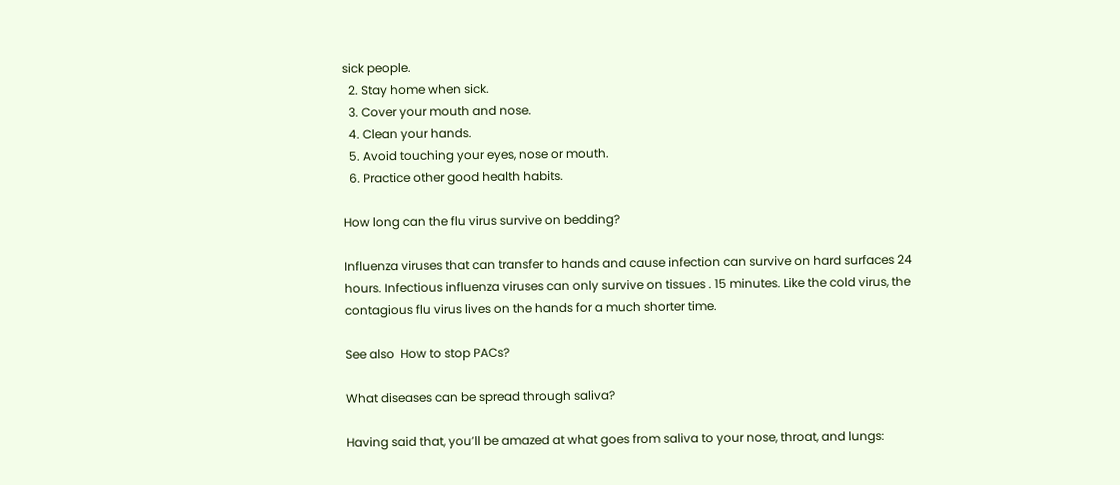sick people.
  2. Stay home when sick.
  3. Cover your mouth and nose.
  4. Clean your hands.
  5. Avoid touching your eyes, nose or mouth.
  6. Practice other good health habits.

How long can the flu virus survive on bedding?

Influenza viruses that can transfer to hands and cause infection can survive on hard surfaces 24 hours. Infectious influenza viruses can only survive on tissues . 15 minutes. Like the cold virus, the contagious flu virus lives on the hands for a much shorter time.

See also  How to stop PACs?

What diseases can be spread through saliva?

Having said that, you’ll be amazed at what goes from saliva to your nose, throat, and lungs: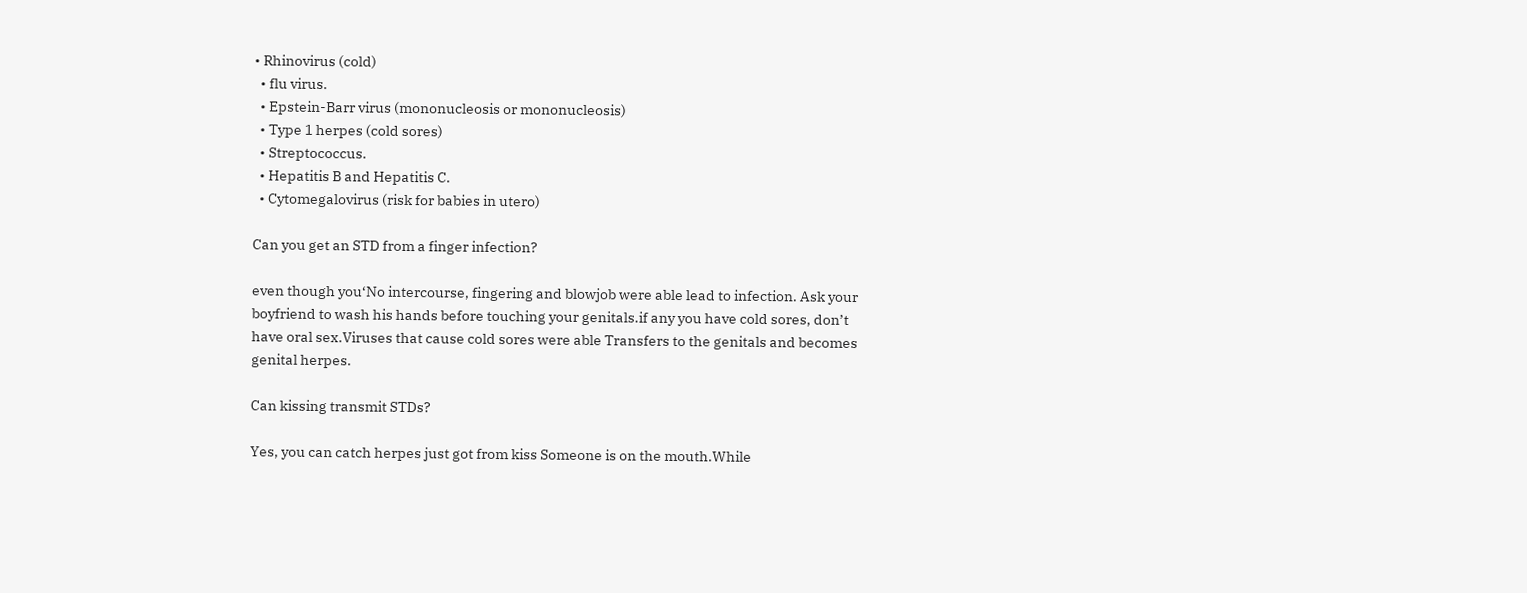• Rhinovirus (cold)
  • flu virus.
  • Epstein-Barr virus (mononucleosis or mononucleosis)
  • Type 1 herpes (cold sores)
  • Streptococcus.
  • Hepatitis B and Hepatitis C.
  • Cytomegalovirus (risk for babies in utero)

Can you get an STD from a finger infection?

even though you‘No intercourse, fingering and blowjob were able lead to infection. Ask your boyfriend to wash his hands before touching your genitals.if any you have cold sores, don’t have oral sex.Viruses that cause cold sores were able Transfers to the genitals and becomes genital herpes.

Can kissing transmit STDs?

Yes, you can catch herpes just got from kiss Someone is on the mouth.While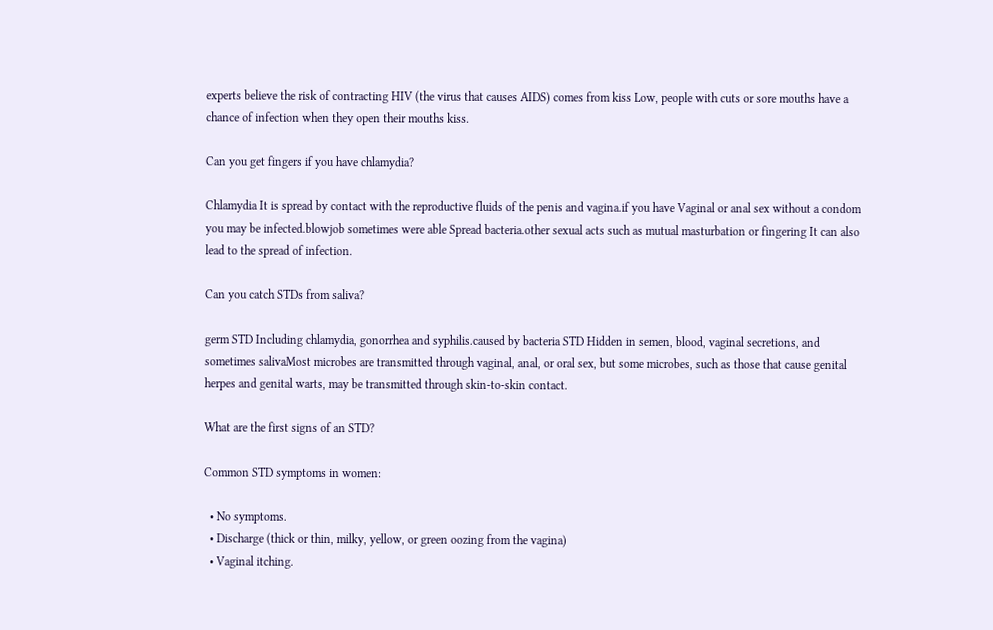experts believe the risk of contracting HIV (the virus that causes AIDS) comes from kiss Low, people with cuts or sore mouths have a chance of infection when they open their mouths kiss.

Can you get fingers if you have chlamydia?

Chlamydia It is spread by contact with the reproductive fluids of the penis and vagina.if you have Vaginal or anal sex without a condom you may be infected.blowjob sometimes were able Spread bacteria.other sexual acts such as mutual masturbation or fingering It can also lead to the spread of infection.

Can you catch STDs from saliva?

germ STD Including chlamydia, gonorrhea and syphilis.caused by bacteria STD Hidden in semen, blood, vaginal secretions, and sometimes salivaMost microbes are transmitted through vaginal, anal, or oral sex, but some microbes, such as those that cause genital herpes and genital warts, may be transmitted through skin-to-skin contact.

What are the first signs of an STD?

Common STD symptoms in women:

  • No symptoms.
  • Discharge (thick or thin, milky, yellow, or green oozing from the vagina)
  • Vaginal itching.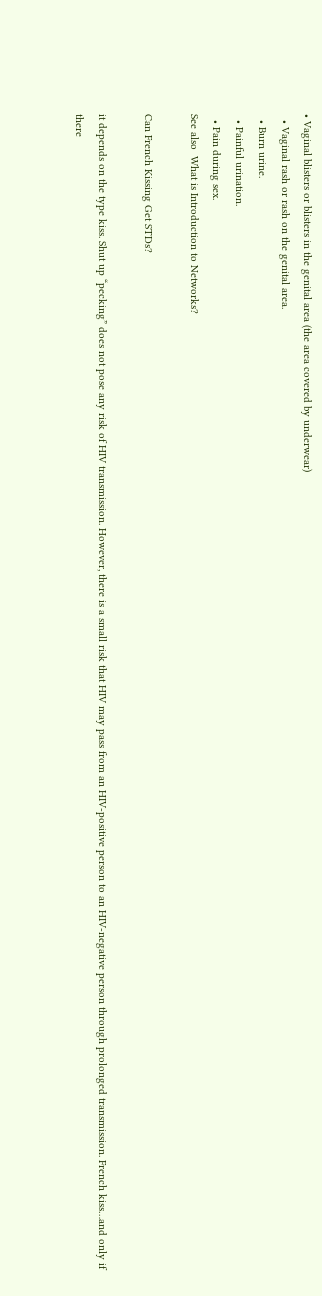• Vaginal blisters or blisters in the genital area (the area covered by underwear)
  • Vaginal rash or rash on the genital area.
  • Burn urine.
  • Painful urination.
  • Pain during sex.
See also  What is Introduction to Networks?

Can French Kissing Get STDs?

it depends on the type kiss. Shut up “pecking” does not pose any risk of HIV transmission. However, there is a small risk that HIV may pass from an HIV-positive person to an HIV-negative person through prolonged transmission. French kiss…and only if there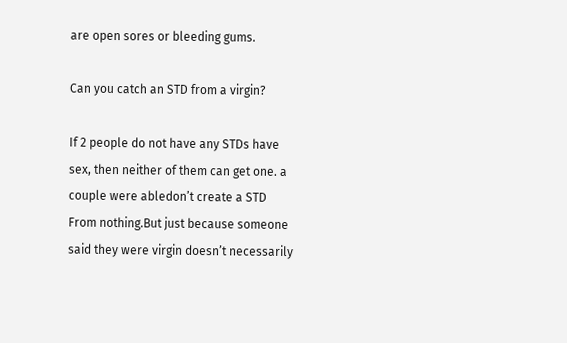are open sores or bleeding gums.

Can you catch an STD from a virgin?

If 2 people do not have any STDs have sex, then neither of them can get one. a couple were abledon’t create a STD From nothing.But just because someone said they were virgin doesn’t necessarily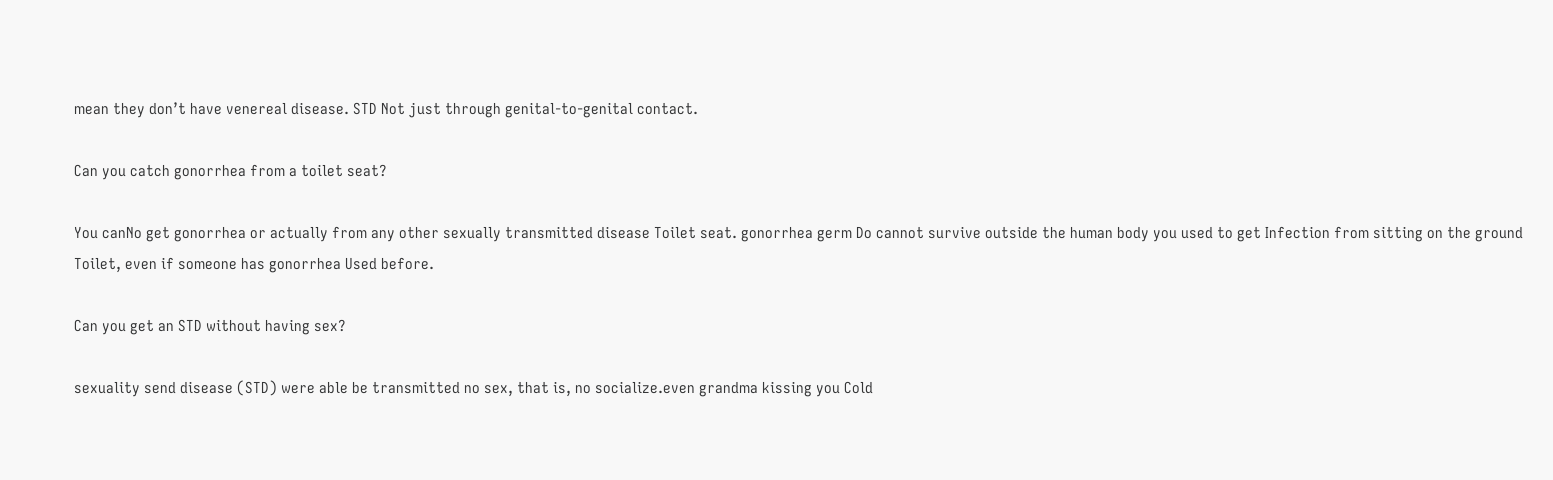mean they don’t have venereal disease. STD Not just through genital-to-genital contact.

Can you catch gonorrhea from a toilet seat?

You canNo get gonorrhea or actually from any other sexually transmitted disease Toilet seat. gonorrhea germ Do cannot survive outside the human body you used to get Infection from sitting on the ground Toilet, even if someone has gonorrhea Used before.

Can you get an STD without having sex?

sexuality send disease (STD) were able be transmitted no sex, that is, no socialize.even grandma kissing you Cold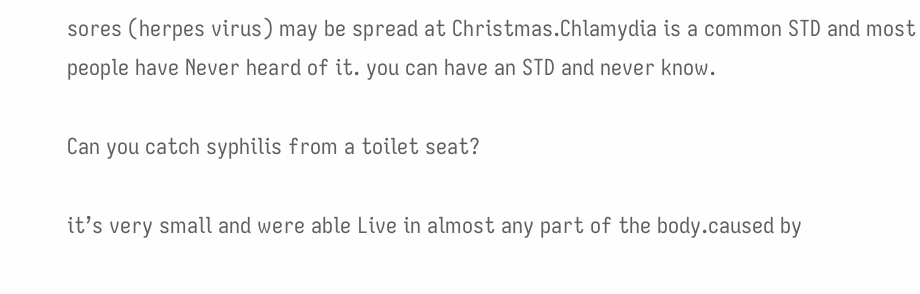sores (herpes virus) may be spread at Christmas.Chlamydia is a common STD and most people have Never heard of it. you can have an STD and never know.

Can you catch syphilis from a toilet seat?

it’s very small and were able Live in almost any part of the body.caused by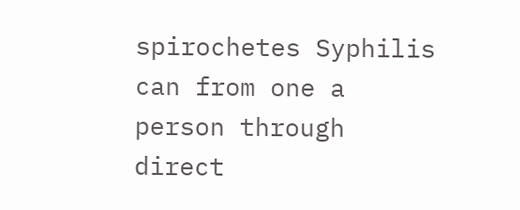spirochetes Syphilis can from one a person through direct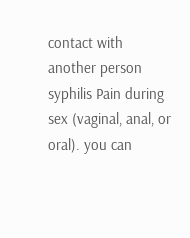contact with another person syphilis Pain during sex (vaginal, anal, or oral). you can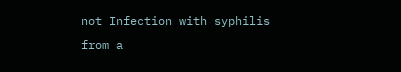not Infection with syphilis from a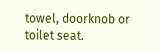towel, doorknob or toilet seat.